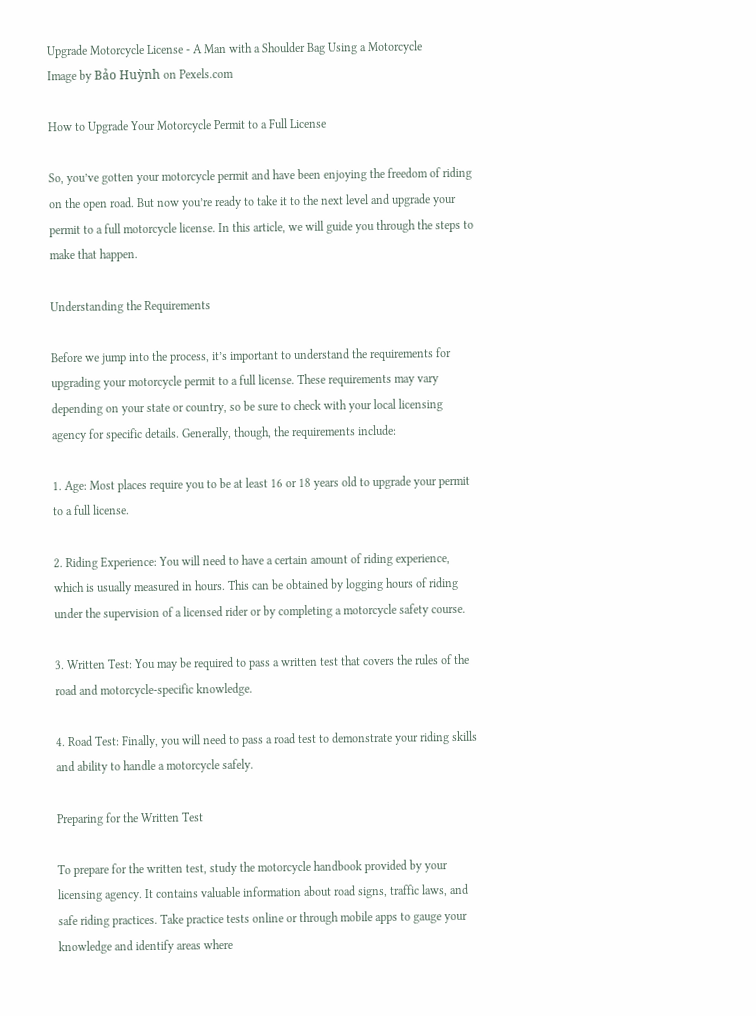Upgrade Motorcycle License - A Man with a Shoulder Bag Using a Motorcycle
Image by Bảo Huỳnh on Pexels.com

How to Upgrade Your Motorcycle Permit to a Full License

So, you’ve gotten your motorcycle permit and have been enjoying the freedom of riding on the open road. But now you’re ready to take it to the next level and upgrade your permit to a full motorcycle license. In this article, we will guide you through the steps to make that happen.

Understanding the Requirements

Before we jump into the process, it’s important to understand the requirements for upgrading your motorcycle permit to a full license. These requirements may vary depending on your state or country, so be sure to check with your local licensing agency for specific details. Generally, though, the requirements include:

1. Age: Most places require you to be at least 16 or 18 years old to upgrade your permit to a full license.

2. Riding Experience: You will need to have a certain amount of riding experience, which is usually measured in hours. This can be obtained by logging hours of riding under the supervision of a licensed rider or by completing a motorcycle safety course.

3. Written Test: You may be required to pass a written test that covers the rules of the road and motorcycle-specific knowledge.

4. Road Test: Finally, you will need to pass a road test to demonstrate your riding skills and ability to handle a motorcycle safely.

Preparing for the Written Test

To prepare for the written test, study the motorcycle handbook provided by your licensing agency. It contains valuable information about road signs, traffic laws, and safe riding practices. Take practice tests online or through mobile apps to gauge your knowledge and identify areas where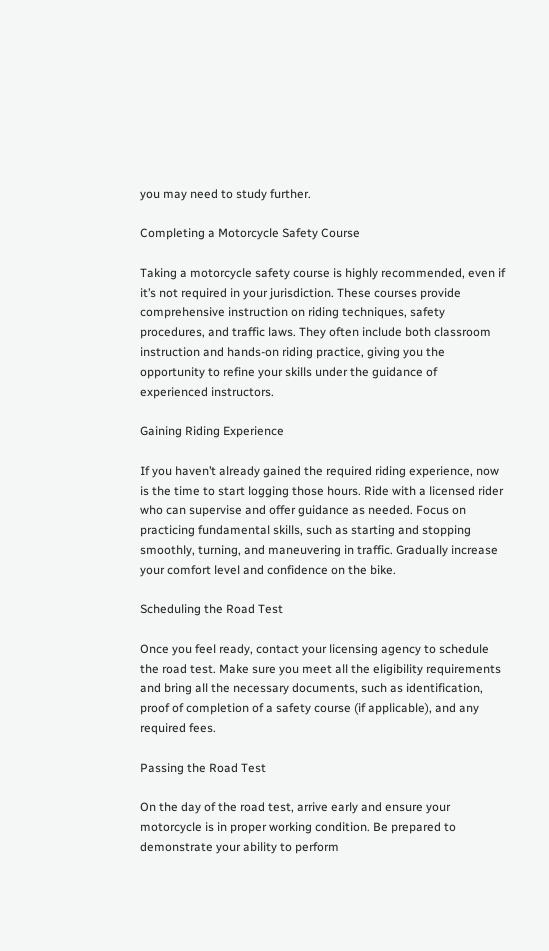you may need to study further.

Completing a Motorcycle Safety Course

Taking a motorcycle safety course is highly recommended, even if it’s not required in your jurisdiction. These courses provide comprehensive instruction on riding techniques, safety procedures, and traffic laws. They often include both classroom instruction and hands-on riding practice, giving you the opportunity to refine your skills under the guidance of experienced instructors.

Gaining Riding Experience

If you haven’t already gained the required riding experience, now is the time to start logging those hours. Ride with a licensed rider who can supervise and offer guidance as needed. Focus on practicing fundamental skills, such as starting and stopping smoothly, turning, and maneuvering in traffic. Gradually increase your comfort level and confidence on the bike.

Scheduling the Road Test

Once you feel ready, contact your licensing agency to schedule the road test. Make sure you meet all the eligibility requirements and bring all the necessary documents, such as identification, proof of completion of a safety course (if applicable), and any required fees.

Passing the Road Test

On the day of the road test, arrive early and ensure your motorcycle is in proper working condition. Be prepared to demonstrate your ability to perform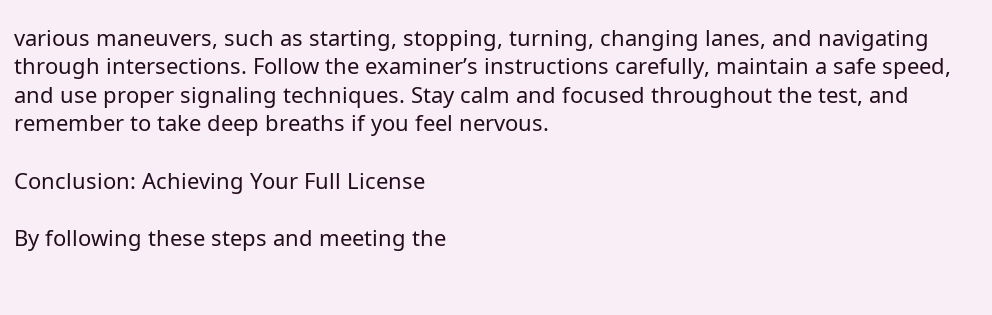various maneuvers, such as starting, stopping, turning, changing lanes, and navigating through intersections. Follow the examiner’s instructions carefully, maintain a safe speed, and use proper signaling techniques. Stay calm and focused throughout the test, and remember to take deep breaths if you feel nervous.

Conclusion: Achieving Your Full License

By following these steps and meeting the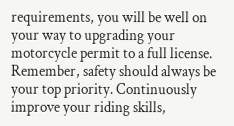requirements, you will be well on your way to upgrading your motorcycle permit to a full license. Remember, safety should always be your top priority. Continuously improve your riding skills,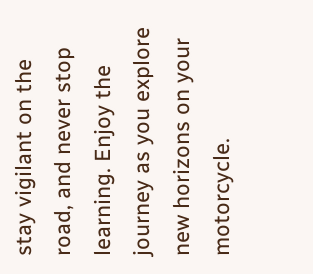stay vigilant on the road, and never stop learning. Enjoy the journey as you explore new horizons on your motorcycle.